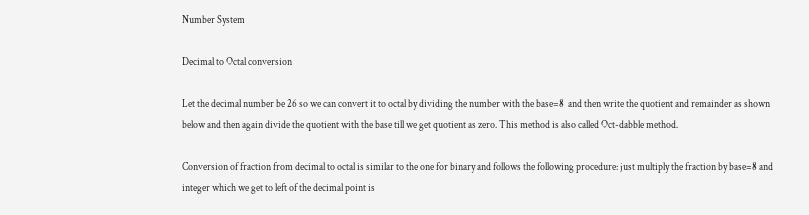Number System

Decimal to Octal conversion

Let the decimal number be 26 so we can convert it to octal by dividing the number with the base=8  and then write the quotient and remainder as shown below and then again divide the quotient with the base till we get quotient as zero. This method is also called Oct-dabble method.

Conversion of fraction from decimal to octal is similar to the one for binary and follows the following procedure: just multiply the fraction by base=8 and integer which we get to left of the decimal point is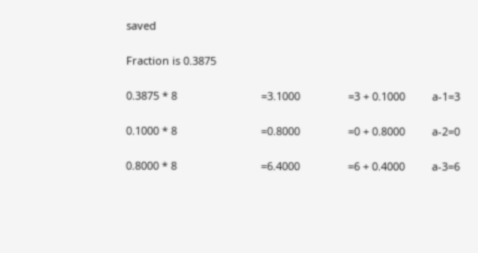saved

Fraction is 0.3875

0.3875 * 8                            =3.1000                =3 + 0.1000         a-1=3

0.1000 * 8                            =0.8000                =0 + 0.8000         a-2=0

0.8000 * 8                            =6.4000                =6 + 0.4000         a-3=6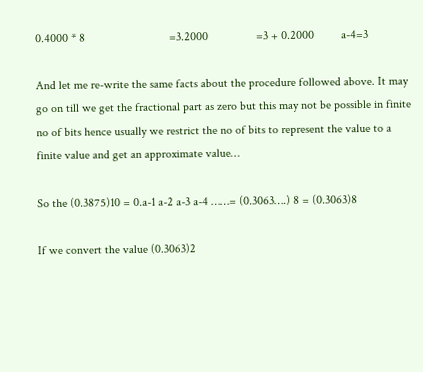0.4000 * 8                            =3.2000                =3 + 0.2000         a-4=3

And let me re-write the same facts about the procedure followed above. It may go on till we get the fractional part as zero but this may not be possible in finite no of bits hence usually we restrict the no of bits to represent the value to a finite value and get an approximate value…

So the (0.3875)10 = 0.a-1 a-2 a-3 a-4 ……= (0.3063….) 8 = (0.3063)8

If we convert the value (0.3063)2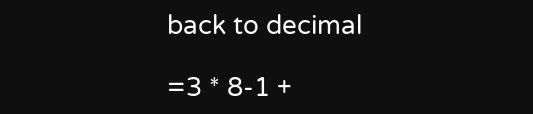back to decimal

=3 * 8-1 +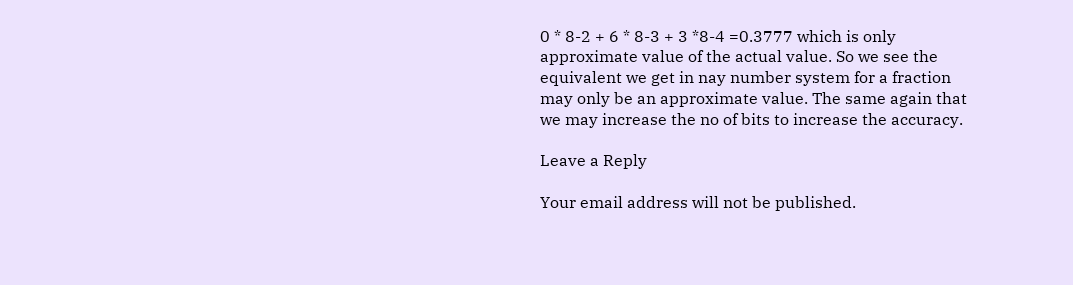0 * 8-2 + 6 * 8-3 + 3 *8-4 =0.3777 which is only approximate value of the actual value. So we see the equivalent we get in nay number system for a fraction may only be an approximate value. The same again that we may increase the no of bits to increase the accuracy.

Leave a Reply

Your email address will not be published.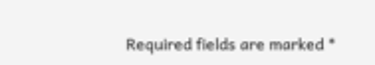Required fields are marked *